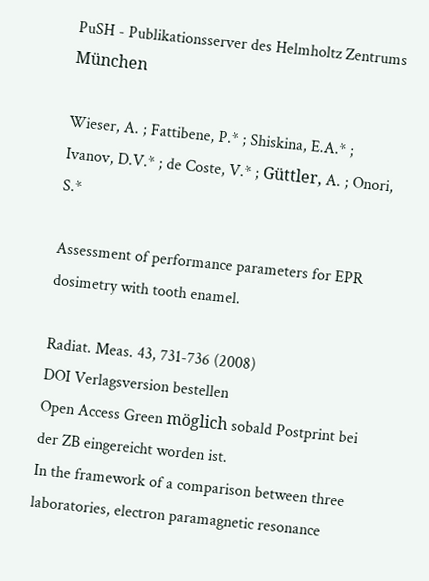PuSH - Publikationsserver des Helmholtz Zentrums München

Wieser, A. ; Fattibene, P.* ; Shiskina, E.A.* ; Ivanov, D.V.* ; de Coste, V.* ; Güttler, A. ; Onori, S.*

Assessment of performance parameters for EPR dosimetry with tooth enamel.

Radiat. Meas. 43, 731-736 (2008)
DOI Verlagsversion bestellen
Open Access Green möglich sobald Postprint bei der ZB eingereicht worden ist.
In the framework of a comparison between three laboratories, electron paramagnetic resonance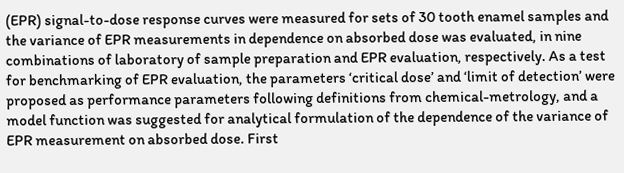(EPR) signal-to-dose response curves were measured for sets of 30 tooth enamel samples and the variance of EPR measurements in dependence on absorbed dose was evaluated, in nine combinations of laboratory of sample preparation and EPR evaluation, respectively. As a test for benchmarking of EPR evaluation, the parameters ‘critical dose’ and ‘limit of detection’ were proposed as performance parameters following definitions from chemical-metrology, and a model function was suggested for analytical formulation of the dependence of the variance of EPR measurement on absorbed dose. First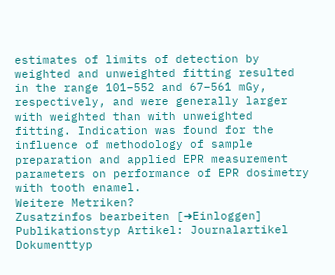estimates of limits of detection by weighted and unweighted fitting resulted in the range 101–552 and 67–561 mGy, respectively, and were generally larger with weighted than with unweighted fitting. Indication was found for the influence of methodology of sample preparation and applied EPR measurement parameters on performance of EPR dosimetry with tooth enamel.
Weitere Metriken?
Zusatzinfos bearbeiten [➜Einloggen]
Publikationstyp Artikel: Journalartikel
Dokumenttyp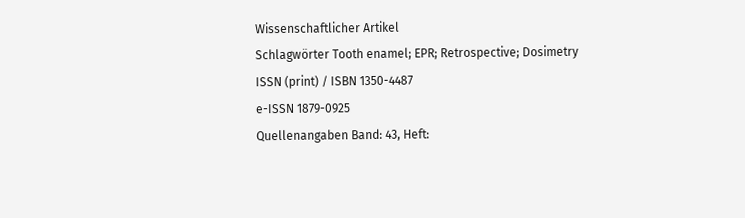Wissenschaftlicher Artikel
Schlagwörter Tooth enamel; EPR; Retrospective; Dosimetry
ISSN (print) / ISBN 1350-4487
e-ISSN 1879-0925
Quellenangaben Band: 43, Heft: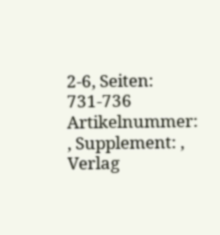2-6, Seiten: 731-736 Artikelnummer: , Supplement: ,
Verlag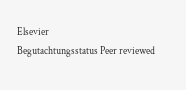Elsevier
Begutachtungsstatus Peer reviewed